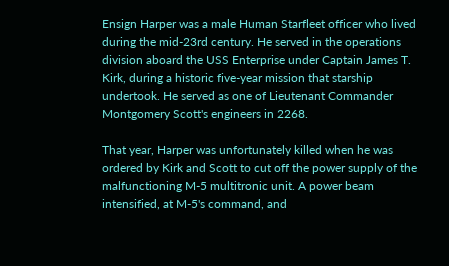Ensign Harper was a male Human Starfleet officer who lived during the mid-23rd century. He served in the operations division aboard the USS Enterprise under Captain James T. Kirk, during a historic five-year mission that starship undertook. He served as one of Lieutenant Commander Montgomery Scott's engineers in 2268.

That year, Harper was unfortunately killed when he was ordered by Kirk and Scott to cut off the power supply of the malfunctioning M-5 multitronic unit. A power beam intensified, at M-5's command, and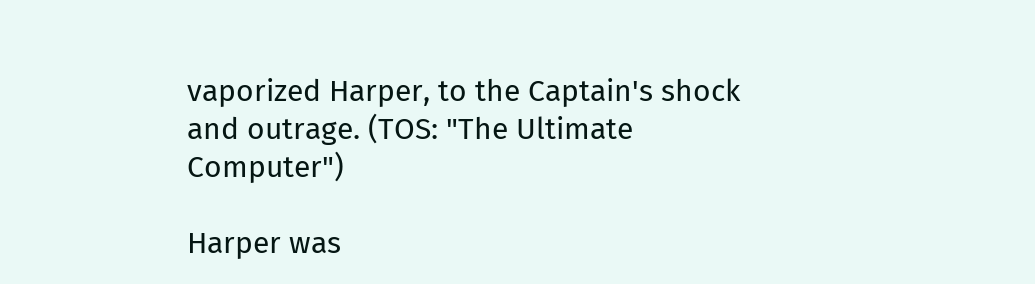vaporized Harper, to the Captain's shock and outrage. (TOS: "The Ultimate Computer")

Harper was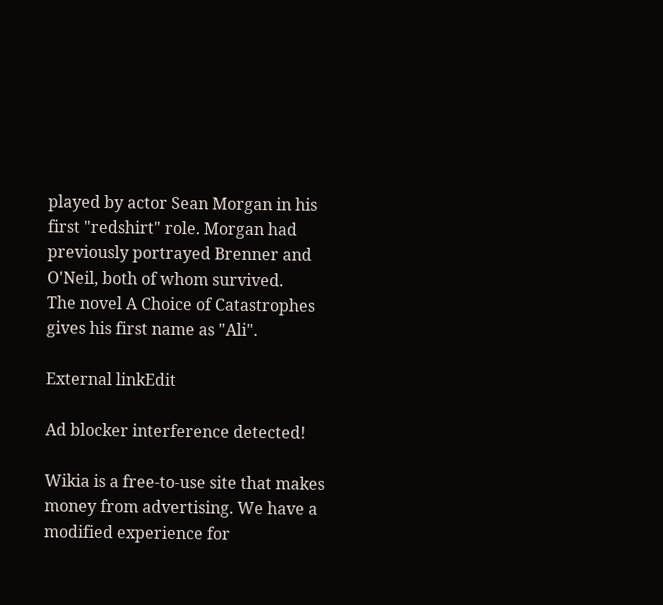played by actor Sean Morgan in his first "redshirt" role. Morgan had previously portrayed Brenner and O'Neil, both of whom survived.
The novel A Choice of Catastrophes gives his first name as "Ali".

External linkEdit

Ad blocker interference detected!

Wikia is a free-to-use site that makes money from advertising. We have a modified experience for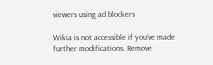viewers using ad blockers

Wikia is not accessible if you’ve made further modifications. Remove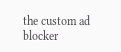the custom ad blocker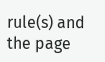rule(s) and the page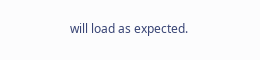will load as expected.